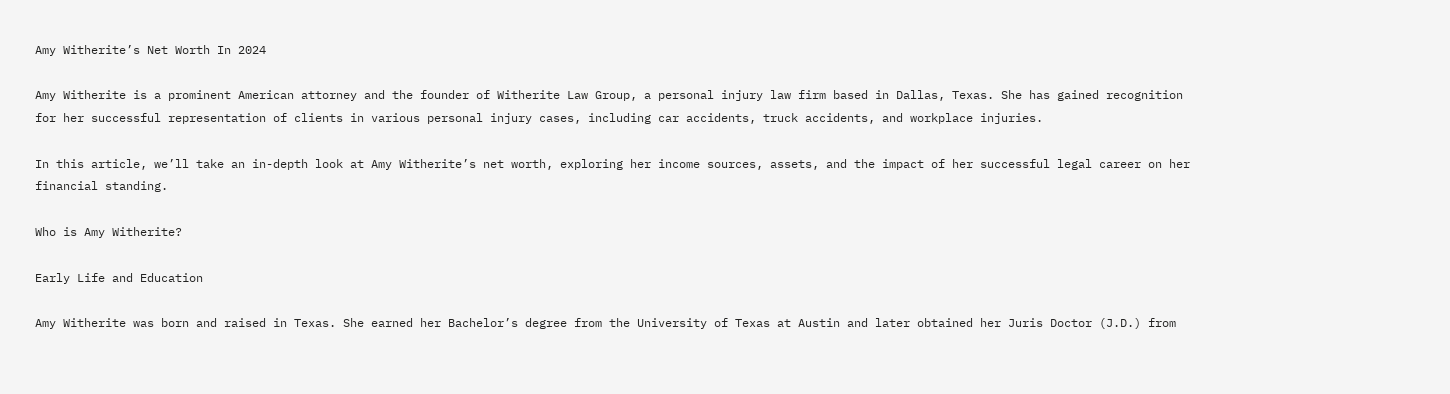Amy Witherite’s Net Worth In 2024

Amy Witherite is a prominent American attorney and the founder of Witherite Law Group, a personal injury law firm based in Dallas, Texas. She has gained recognition for her successful representation of clients in various personal injury cases, including car accidents, truck accidents, and workplace injuries.

In this article, we’ll take an in-depth look at Amy Witherite’s net worth, exploring her income sources, assets, and the impact of her successful legal career on her financial standing.

Who is Amy Witherite?

Early Life and Education

Amy Witherite was born and raised in Texas. She earned her Bachelor’s degree from the University of Texas at Austin and later obtained her Juris Doctor (J.D.) from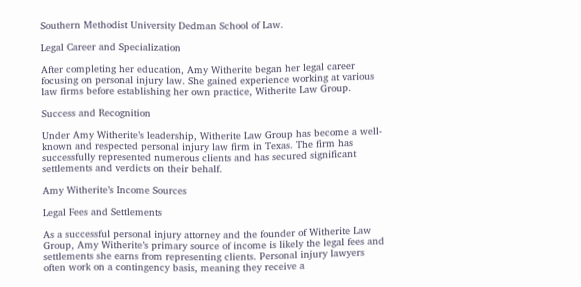Southern Methodist University Dedman School of Law.

Legal Career and Specialization

After completing her education, Amy Witherite began her legal career focusing on personal injury law. She gained experience working at various law firms before establishing her own practice, Witherite Law Group.

Success and Recognition

Under Amy Witherite’s leadership, Witherite Law Group has become a well-known and respected personal injury law firm in Texas. The firm has successfully represented numerous clients and has secured significant settlements and verdicts on their behalf.

Amy Witherite’s Income Sources

Legal Fees and Settlements

As a successful personal injury attorney and the founder of Witherite Law Group, Amy Witherite’s primary source of income is likely the legal fees and settlements she earns from representing clients. Personal injury lawyers often work on a contingency basis, meaning they receive a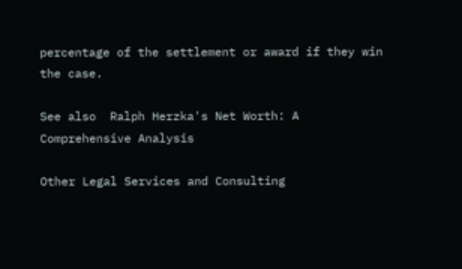percentage of the settlement or award if they win the case.

See also  Ralph Herzka's Net Worth: A Comprehensive Analysis

Other Legal Services and Consulting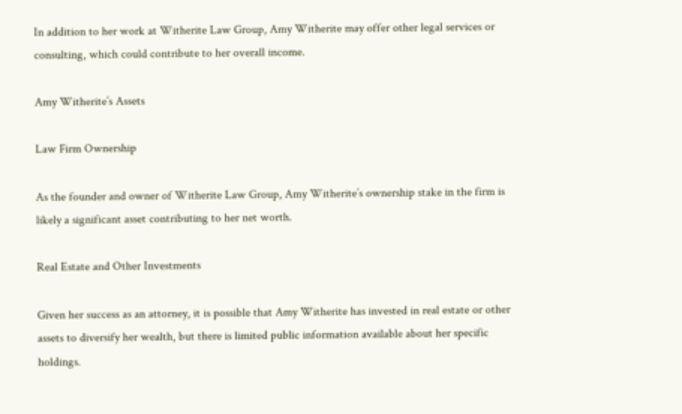In addition to her work at Witherite Law Group, Amy Witherite may offer other legal services or consulting, which could contribute to her overall income.

Amy Witherite’s Assets

Law Firm Ownership

As the founder and owner of Witherite Law Group, Amy Witherite’s ownership stake in the firm is likely a significant asset contributing to her net worth.

Real Estate and Other Investments

Given her success as an attorney, it is possible that Amy Witherite has invested in real estate or other assets to diversify her wealth, but there is limited public information available about her specific holdings.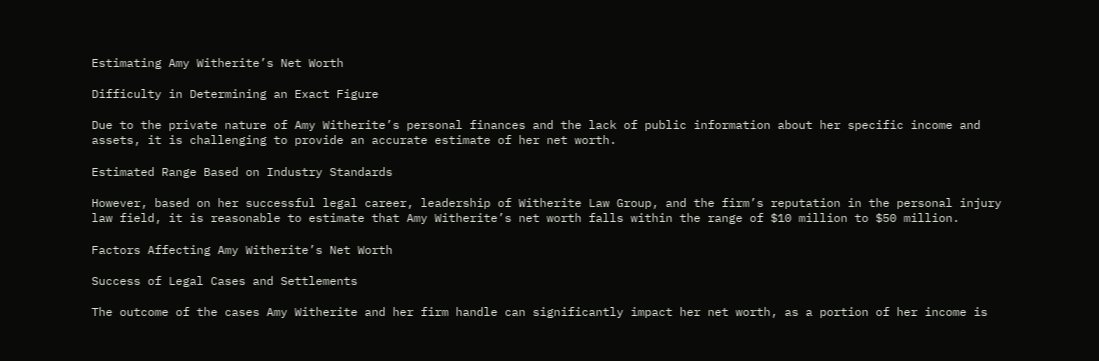Estimating Amy Witherite’s Net Worth

Difficulty in Determining an Exact Figure

Due to the private nature of Amy Witherite’s personal finances and the lack of public information about her specific income and assets, it is challenging to provide an accurate estimate of her net worth.

Estimated Range Based on Industry Standards

However, based on her successful legal career, leadership of Witherite Law Group, and the firm’s reputation in the personal injury law field, it is reasonable to estimate that Amy Witherite’s net worth falls within the range of $10 million to $50 million.

Factors Affecting Amy Witherite’s Net Worth

Success of Legal Cases and Settlements

The outcome of the cases Amy Witherite and her firm handle can significantly impact her net worth, as a portion of her income is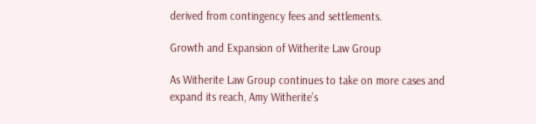derived from contingency fees and settlements.

Growth and Expansion of Witherite Law Group

As Witherite Law Group continues to take on more cases and expand its reach, Amy Witherite’s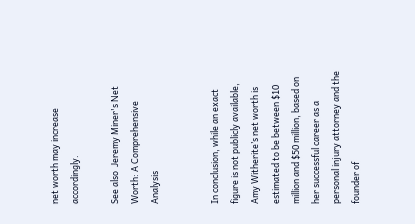net worth may increase accordingly.

See also  Jeremy Miner's Net Worth: A Comprehensive Analysis


In conclusion, while an exact figure is not publicly available, Amy Witherite’s net worth is estimated to be between $10 million and $50 million, based on her successful career as a personal injury attorney and the founder of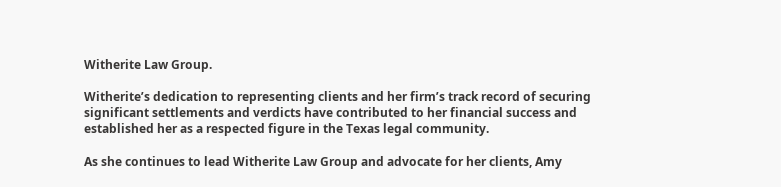Witherite Law Group.

Witherite’s dedication to representing clients and her firm’s track record of securing significant settlements and verdicts have contributed to her financial success and established her as a respected figure in the Texas legal community.

As she continues to lead Witherite Law Group and advocate for her clients, Amy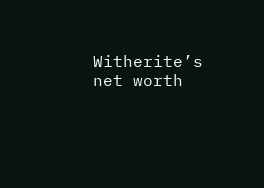Witherite’s net worth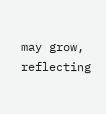may grow, reflecting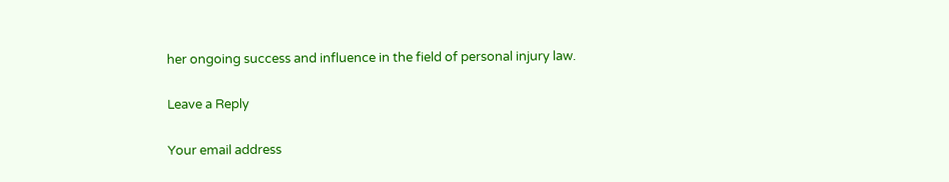her ongoing success and influence in the field of personal injury law.

Leave a Reply

Your email address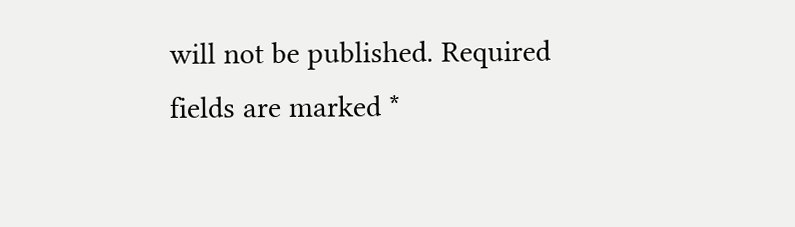will not be published. Required fields are marked *